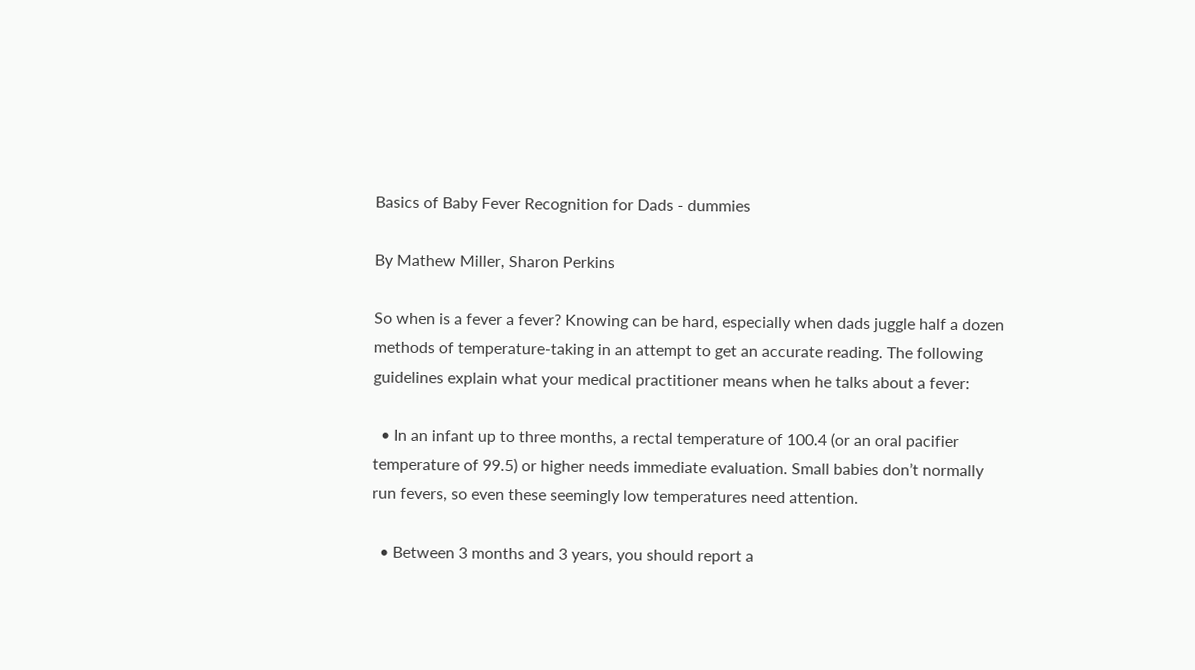Basics of Baby Fever Recognition for Dads - dummies

By Mathew Miller, Sharon Perkins

So when is a fever a fever? Knowing can be hard, especially when dads juggle half a dozen methods of temperature-taking in an attempt to get an accurate reading. The following guidelines explain what your medical practitioner means when he talks about a fever:

  • In an infant up to three months, a rectal temperature of 100.4 (or an oral pacifier temperature of 99.5) or higher needs immediate evaluation. Small babies don’t normally run fevers, so even these seemingly low temperatures need attention.

  • Between 3 months and 3 years, you should report a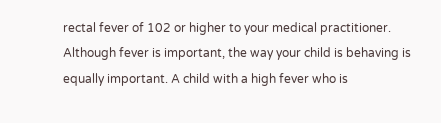rectal fever of 102 or higher to your medical practitioner. Although fever is important, the way your child is behaving is equally important. A child with a high fever who is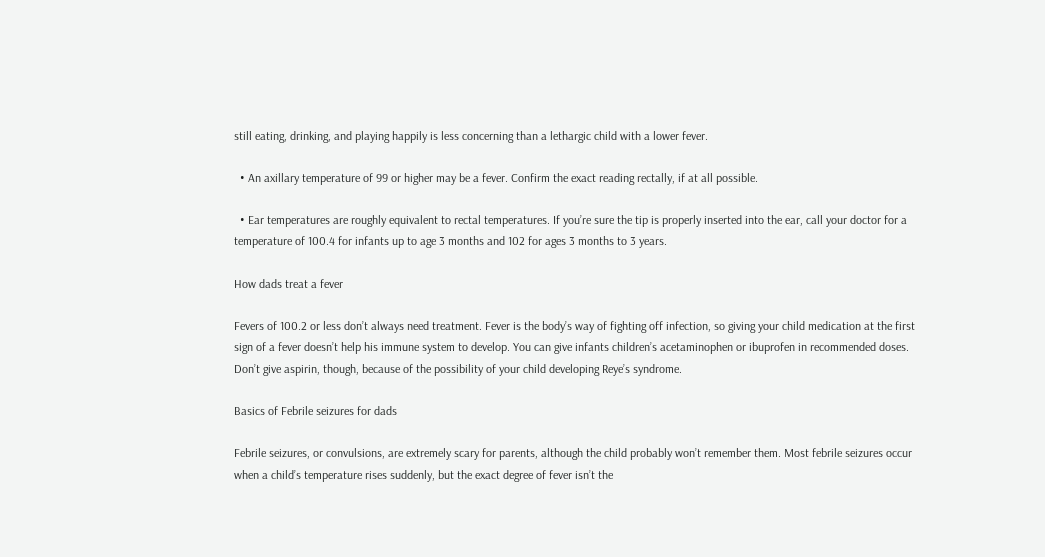still eating, drinking, and playing happily is less concerning than a lethargic child with a lower fever.

  • An axillary temperature of 99 or higher may be a fever. Confirm the exact reading rectally, if at all possible.

  • Ear temperatures are roughly equivalent to rectal temperatures. If you’re sure the tip is properly inserted into the ear, call your doctor for a temperature of 100.4 for infants up to age 3 months and 102 for ages 3 months to 3 years.

How dads treat a fever

Fevers of 100.2 or less don’t always need treatment. Fever is the body’s way of fighting off infection, so giving your child medication at the first sign of a fever doesn’t help his immune system to develop. You can give infants children’s acetaminophen or ibuprofen in recommended doses. Don’t give aspirin, though, because of the possibility of your child developing Reye’s syndrome.

Basics of Febrile seizures for dads

Febrile seizures, or convulsions, are extremely scary for parents, although the child probably won’t remember them. Most febrile seizures occur when a child’s temperature rises suddenly, but the exact degree of fever isn’t the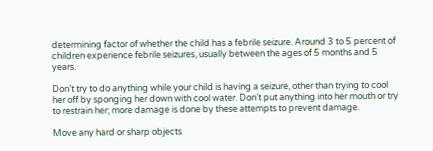determining factor of whether the child has a febrile seizure. Around 3 to 5 percent of children experience febrile seizures, usually between the ages of 5 months and 5 years.

Don’t try to do anything while your child is having a seizure, other than trying to cool her off by sponging her down with cool water. Don’t put anything into her mouth or try to restrain her; more damage is done by these attempts to prevent damage.

Move any hard or sharp objects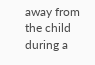away from the child during a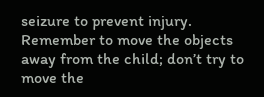seizure to prevent injury. Remember to move the objects away from the child; don’t try to move the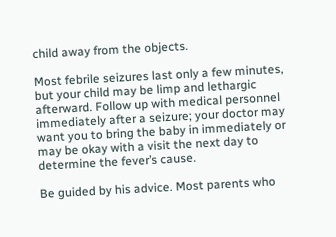child away from the objects.

Most febrile seizures last only a few minutes, but your child may be limp and lethargic afterward. Follow up with medical personnel immediately after a seizure; your doctor may want you to bring the baby in immediately or may be okay with a visit the next day to determine the fever’s cause.

Be guided by his advice. Most parents who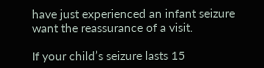have just experienced an infant seizure want the reassurance of a visit.

If your child’s seizure lasts 15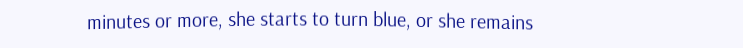minutes or more, she starts to turn blue, or she remains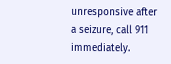unresponsive after a seizure, call 911 immediately.